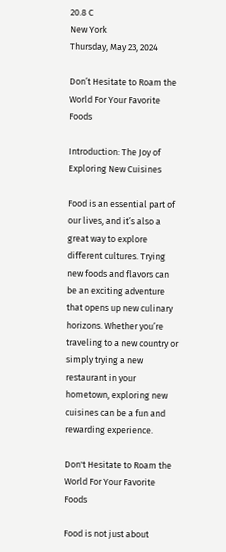20.8 C
New York
Thursday, May 23, 2024

Don’t Hesitate to Roam the World For Your Favorite Foods

Introduction: The Joy of Exploring New Cuisines

Food is an essential part of our lives, and it’s also a great way to explore different cultures. Trying new foods and flavors can be an exciting adventure that opens up new culinary horizons. Whether you’re traveling to a new country or simply trying a new restaurant in your hometown, exploring new cuisines can be a fun and rewarding experience.

Don't Hesitate to Roam the World For Your Favorite Foods

Food is not just about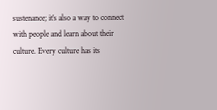sustenance; it’s also a way to connect with people and learn about their culture. Every culture has its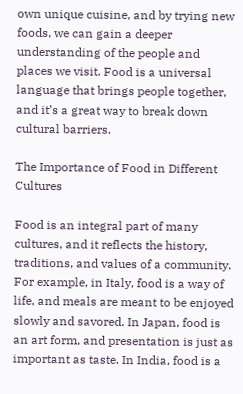own unique cuisine, and by trying new foods, we can gain a deeper understanding of the people and places we visit. Food is a universal language that brings people together, and it’s a great way to break down cultural barriers.

The Importance of Food in Different Cultures

Food is an integral part of many cultures, and it reflects the history, traditions, and values of a community. For example, in Italy, food is a way of life, and meals are meant to be enjoyed slowly and savored. In Japan, food is an art form, and presentation is just as important as taste. In India, food is a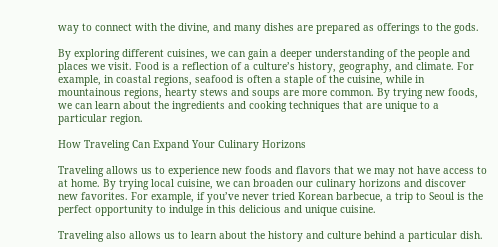way to connect with the divine, and many dishes are prepared as offerings to the gods.

By exploring different cuisines, we can gain a deeper understanding of the people and places we visit. Food is a reflection of a culture’s history, geography, and climate. For example, in coastal regions, seafood is often a staple of the cuisine, while in mountainous regions, hearty stews and soups are more common. By trying new foods, we can learn about the ingredients and cooking techniques that are unique to a particular region.

How Traveling Can Expand Your Culinary Horizons

Traveling allows us to experience new foods and flavors that we may not have access to at home. By trying local cuisine, we can broaden our culinary horizons and discover new favorites. For example, if you’ve never tried Korean barbecue, a trip to Seoul is the perfect opportunity to indulge in this delicious and unique cuisine.

Traveling also allows us to learn about the history and culture behind a particular dish.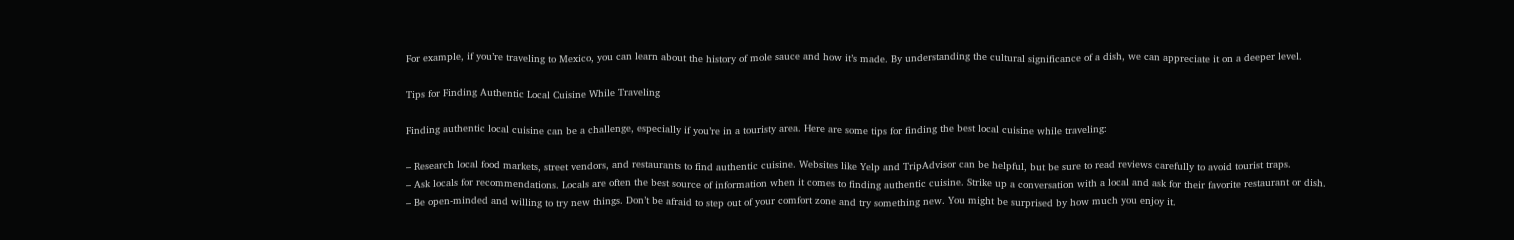For example, if you’re traveling to Mexico, you can learn about the history of mole sauce and how it’s made. By understanding the cultural significance of a dish, we can appreciate it on a deeper level.

Tips for Finding Authentic Local Cuisine While Traveling

Finding authentic local cuisine can be a challenge, especially if you’re in a touristy area. Here are some tips for finding the best local cuisine while traveling:

– Research local food markets, street vendors, and restaurants to find authentic cuisine. Websites like Yelp and TripAdvisor can be helpful, but be sure to read reviews carefully to avoid tourist traps.
– Ask locals for recommendations. Locals are often the best source of information when it comes to finding authentic cuisine. Strike up a conversation with a local and ask for their favorite restaurant or dish.
– Be open-minded and willing to try new things. Don’t be afraid to step out of your comfort zone and try something new. You might be surprised by how much you enjoy it.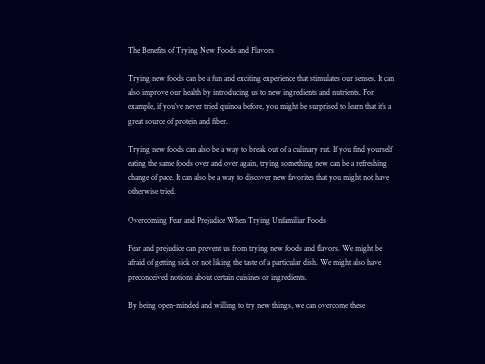The Benefits of Trying New Foods and Flavors

Trying new foods can be a fun and exciting experience that stimulates our senses. It can also improve our health by introducing us to new ingredients and nutrients. For example, if you’ve never tried quinoa before, you might be surprised to learn that it’s a great source of protein and fiber.

Trying new foods can also be a way to break out of a culinary rut. If you find yourself eating the same foods over and over again, trying something new can be a refreshing change of pace. It can also be a way to discover new favorites that you might not have otherwise tried.

Overcoming Fear and Prejudice When Trying Unfamiliar Foods

Fear and prejudice can prevent us from trying new foods and flavors. We might be afraid of getting sick or not liking the taste of a particular dish. We might also have preconceived notions about certain cuisines or ingredients.

By being open-minded and willing to try new things, we can overcome these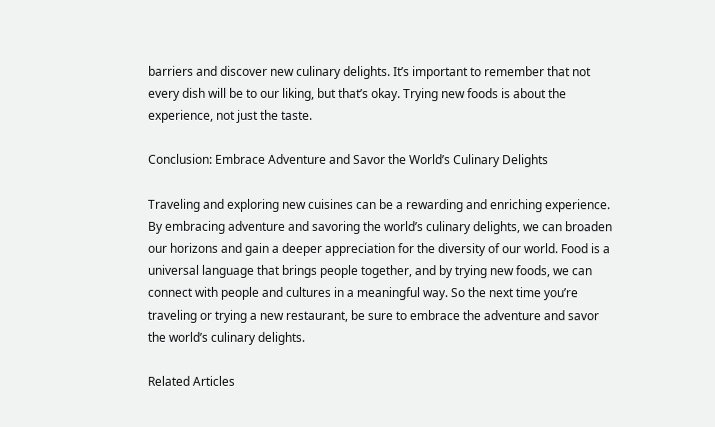barriers and discover new culinary delights. It’s important to remember that not every dish will be to our liking, but that’s okay. Trying new foods is about the experience, not just the taste.

Conclusion: Embrace Adventure and Savor the World’s Culinary Delights

Traveling and exploring new cuisines can be a rewarding and enriching experience. By embracing adventure and savoring the world’s culinary delights, we can broaden our horizons and gain a deeper appreciation for the diversity of our world. Food is a universal language that brings people together, and by trying new foods, we can connect with people and cultures in a meaningful way. So the next time you’re traveling or trying a new restaurant, be sure to embrace the adventure and savor the world’s culinary delights.

Related Articles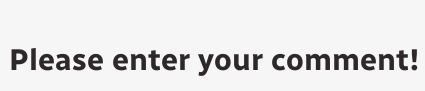Please enter your comment!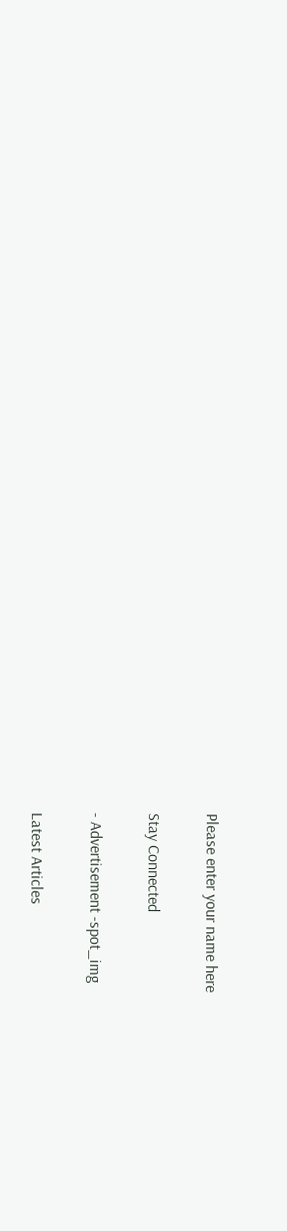Please enter your name here

Stay Connected

- Advertisement -spot_img

Latest Articles